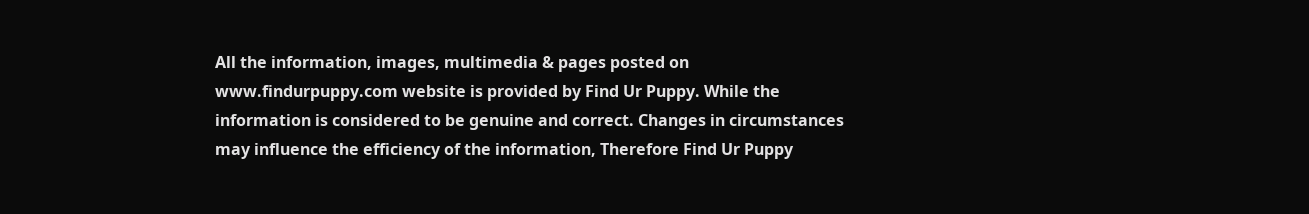All the information, images, multimedia & pages posted on www.findurpuppy.com website is provided by Find Ur Puppy. While the information is considered to be genuine and correct. Changes in circumstances may influence the efficiency of the information, Therefore Find Ur Puppy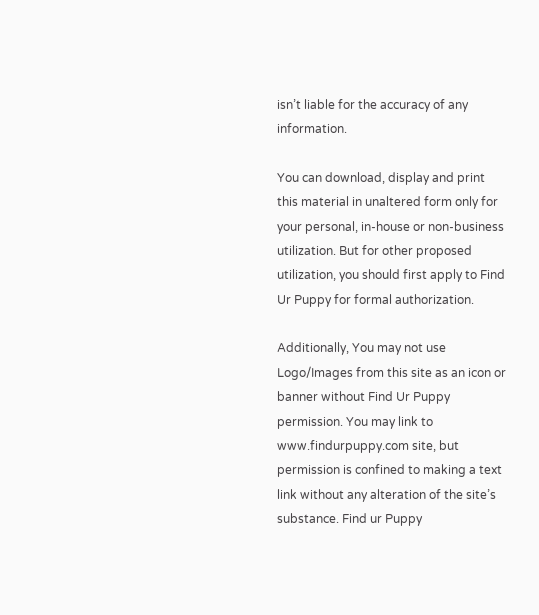isn’t liable for the accuracy of any information.

You can download, display and print this material in unaltered form only for your personal, in-house or non-business utilization. But for other proposed utilization, you should first apply to Find Ur Puppy for formal authorization.

Additionally, You may not use Logo/Images from this site as an icon or banner without Find Ur Puppy permission. You may link to www.findurpuppy.com site, but permission is confined to making a text link without any alteration of the site’s substance. Find ur Puppy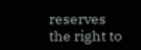reserves the right to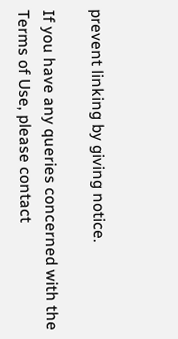prevent linking by giving notice.

If you have any queries concerned with the Terms of Use, please contact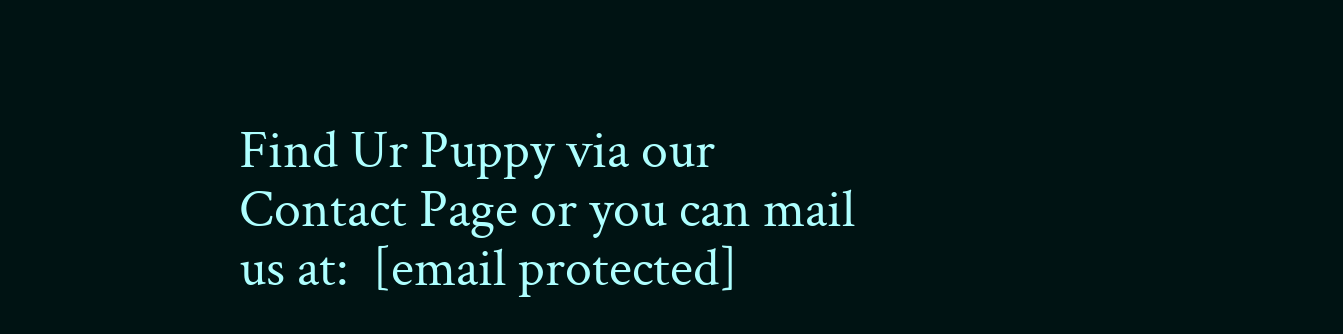Find Ur Puppy via our Contact Page or you can mail us at:  [email protected]